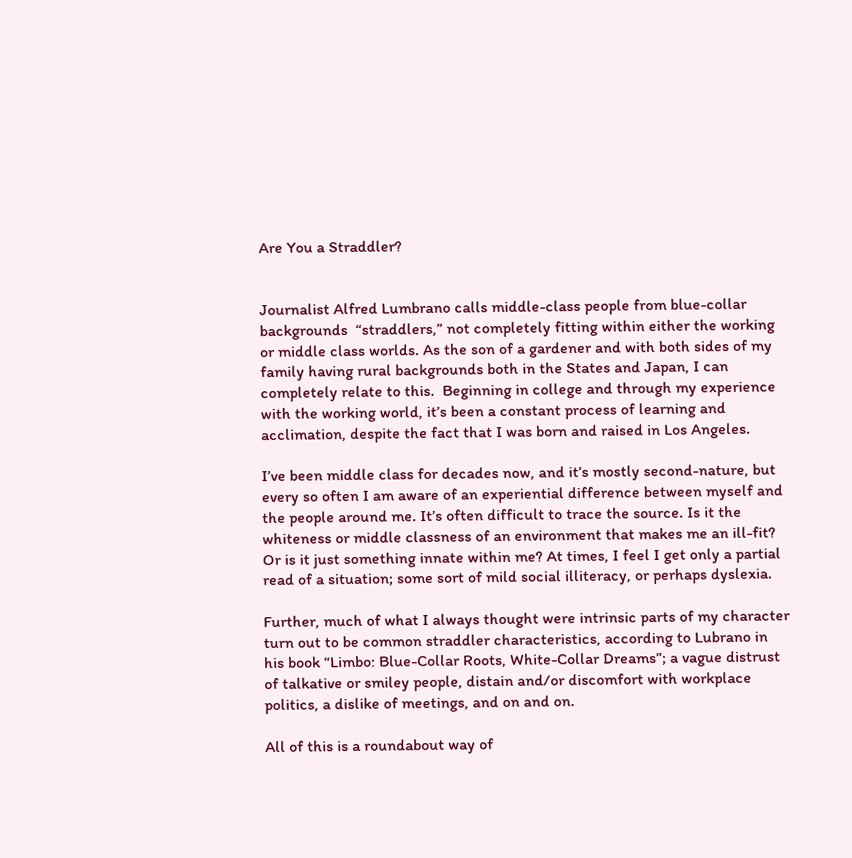Are You a Straddler?


Journalist Alfred Lumbrano calls middle-class people from blue-collar backgrounds  “straddlers,” not completely fitting within either the working or middle class worlds. As the son of a gardener and with both sides of my family having rural backgrounds both in the States and Japan, I can completely relate to this.  Beginning in college and through my experience with the working world, it’s been a constant process of learning and acclimation, despite the fact that I was born and raised in Los Angeles.

I’ve been middle class for decades now, and it’s mostly second-nature, but every so often I am aware of an experiential difference between myself and the people around me. It’s often difficult to trace the source. Is it the whiteness or middle classness of an environment that makes me an ill-fit? Or is it just something innate within me? At times, I feel I get only a partial read of a situation; some sort of mild social illiteracy, or perhaps dyslexia.

Further, much of what I always thought were intrinsic parts of my character turn out to be common straddler characteristics, according to Lubrano in his book “Limbo: Blue-Collar Roots, White-Collar Dreams”; a vague distrust of talkative or smiley people, distain and/or discomfort with workplace politics, a dislike of meetings, and on and on.

All of this is a roundabout way of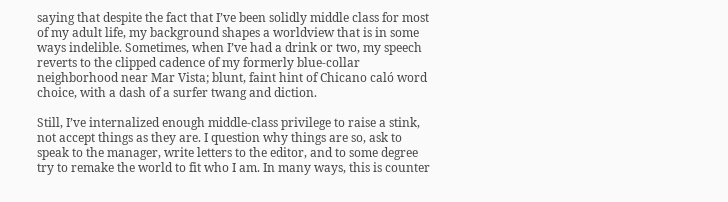saying that despite the fact that I’ve been solidly middle class for most of my adult life, my background shapes a worldview that is in some ways indelible. Sometimes, when I’ve had a drink or two, my speech reverts to the clipped cadence of my formerly blue-collar neighborhood near Mar Vista; blunt, faint hint of Chicano caló word choice, with a dash of a surfer twang and diction.

Still, I’ve internalized enough middle-class privilege to raise a stink, not accept things as they are. I question why things are so, ask to speak to the manager, write letters to the editor, and to some degree try to remake the world to fit who I am. In many ways, this is counter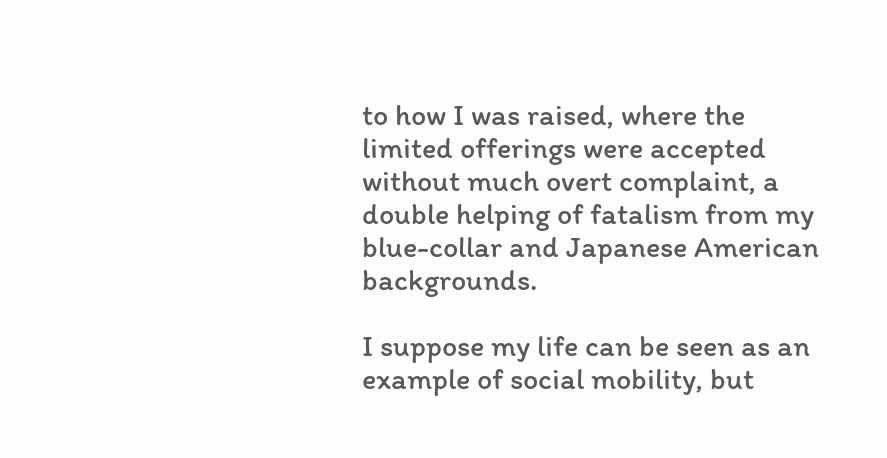to how I was raised, where the limited offerings were accepted without much overt complaint, a double helping of fatalism from my blue-collar and Japanese American backgrounds.

I suppose my life can be seen as an example of social mobility, but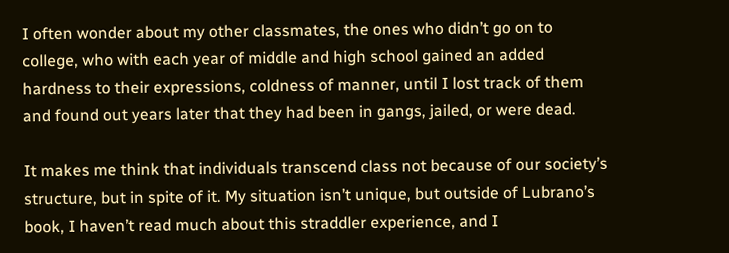I often wonder about my other classmates, the ones who didn’t go on to college, who with each year of middle and high school gained an added hardness to their expressions, coldness of manner, until I lost track of them and found out years later that they had been in gangs, jailed, or were dead.

It makes me think that individuals transcend class not because of our society’s structure, but in spite of it. My situation isn’t unique, but outside of Lubrano’s book, I haven’t read much about this straddler experience, and I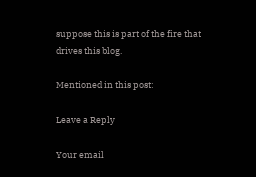suppose this is part of the fire that drives this blog.

Mentioned in this post:

Leave a Reply

Your email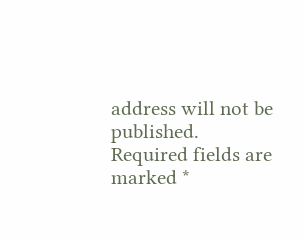address will not be published. Required fields are marked *